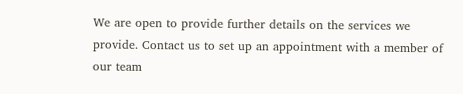We are open to provide further details on the services we provide. Contact us to set up an appointment with a member of our team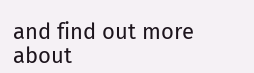and find out more about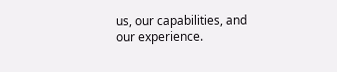us, our capabilities, and our experience.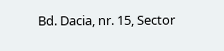Bd. Dacia, nr. 15, Sector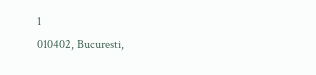1
010402, Bucuresti,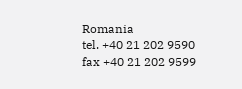Romania
tel. +40 21 202 9590
fax +40 21 202 9599